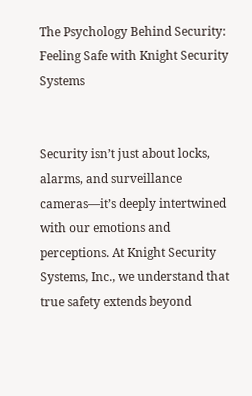The Psychology Behind Security: Feeling Safe with Knight Security Systems


Security isn’t just about locks, alarms, and surveillance cameras—it’s deeply intertwined with our emotions and perceptions. At Knight Security Systems, Inc., we understand that true safety extends beyond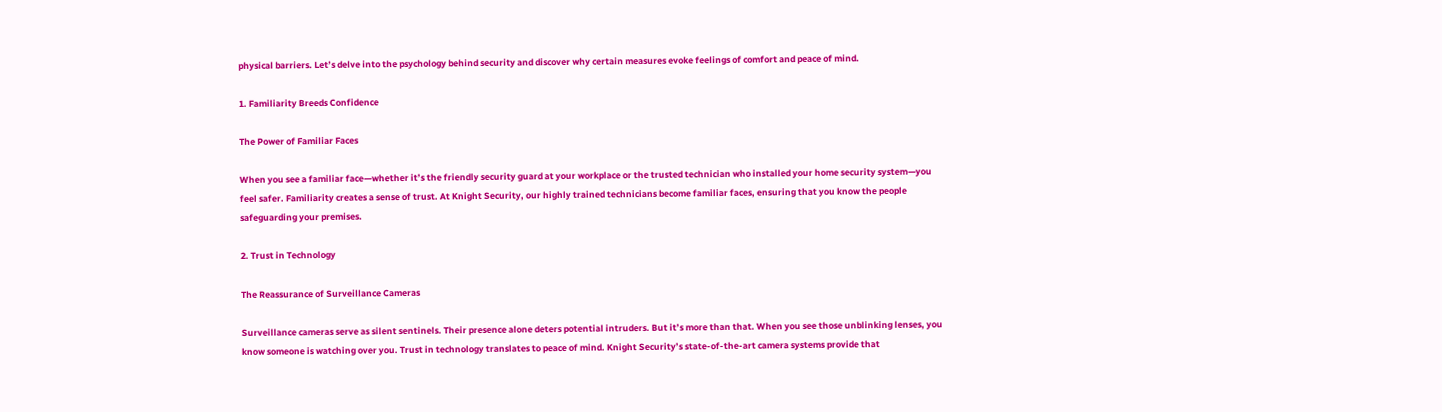physical barriers. Let’s delve into the psychology behind security and discover why certain measures evoke feelings of comfort and peace of mind.

1. Familiarity Breeds Confidence

The Power of Familiar Faces

When you see a familiar face—whether it’s the friendly security guard at your workplace or the trusted technician who installed your home security system—you feel safer. Familiarity creates a sense of trust. At Knight Security, our highly trained technicians become familiar faces, ensuring that you know the people safeguarding your premises.

2. Trust in Technology

The Reassurance of Surveillance Cameras

Surveillance cameras serve as silent sentinels. Their presence alone deters potential intruders. But it’s more than that. When you see those unblinking lenses, you know someone is watching over you. Trust in technology translates to peace of mind. Knight Security’s state-of-the-art camera systems provide that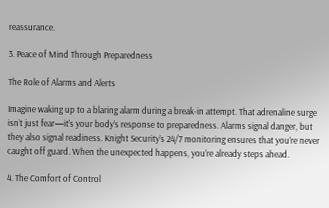reassurance.

3. Peace of Mind Through Preparedness

The Role of Alarms and Alerts

Imagine waking up to a blaring alarm during a break-in attempt. That adrenaline surge isn’t just fear—it’s your body’s response to preparedness. Alarms signal danger, but they also signal readiness. Knight Security’s 24/7 monitoring ensures that you’re never caught off guard. When the unexpected happens, you’re already steps ahead.

4. The Comfort of Control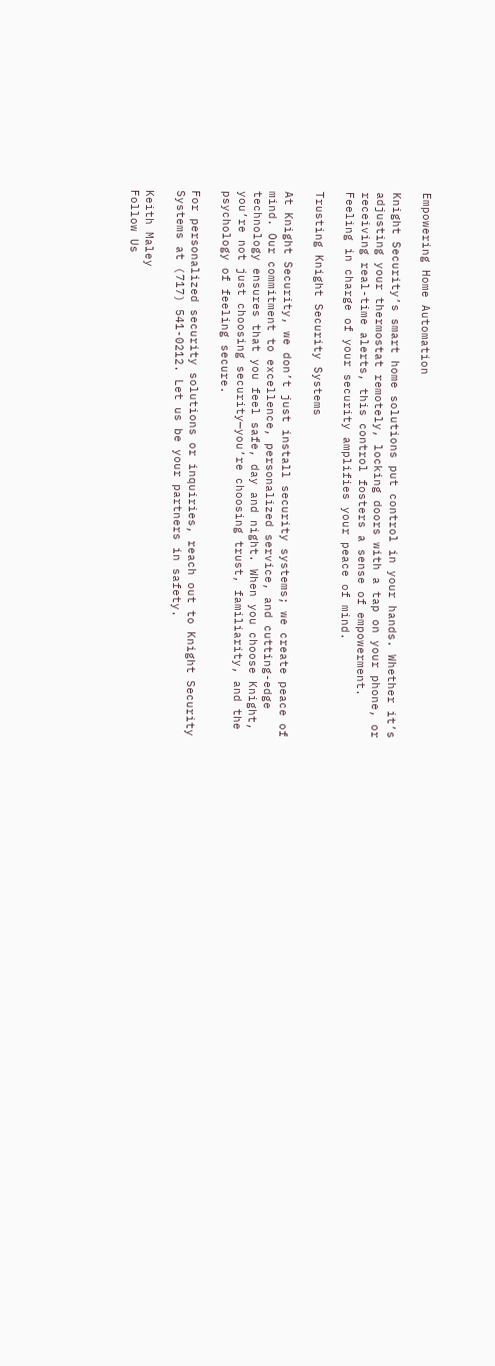Empowering Home Automation

Knight Security’s smart home solutions put control in your hands. Whether it’s adjusting your thermostat remotely, locking doors with a tap on your phone, or receiving real-time alerts, this control fosters a sense of empowerment. Feeling in charge of your security amplifies your peace of mind.

Trusting Knight Security Systems

At Knight Security, we don’t just install security systems; we create peace of mind. Our commitment to excellence, personalized service, and cutting-edge technology ensures that you feel safe, day and night. When you choose Knight, you’re not just choosing security—you’re choosing trust, familiarity, and the psychology of feeling secure.

For personalized security solutions or inquiries, reach out to Knight Security Systems at (717) 541-0212. Let us be your partners in safety.

Keith Maley
Follow Us